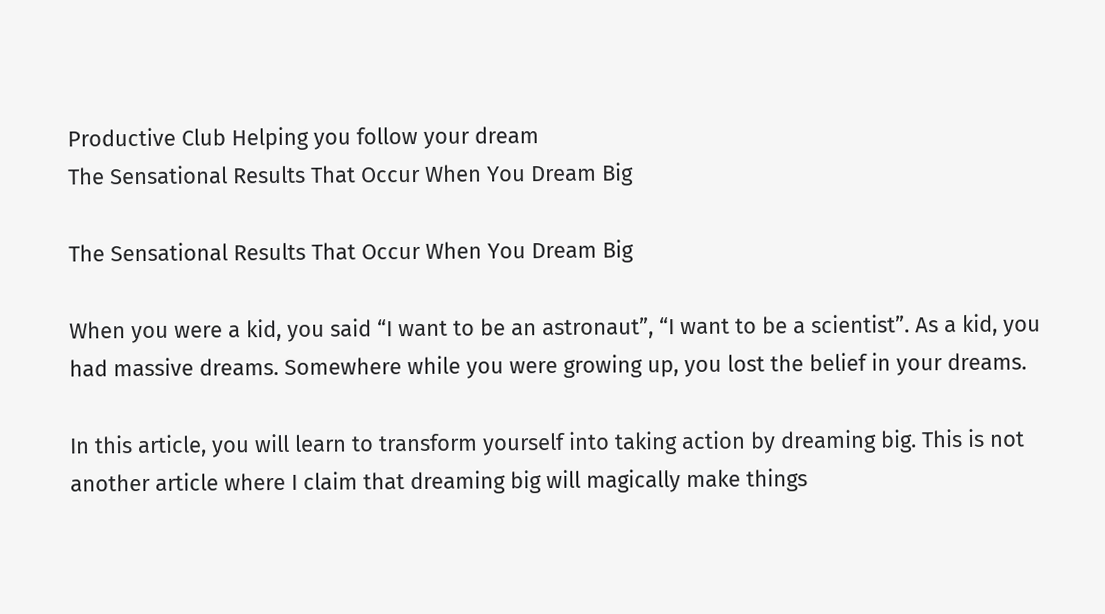Productive Club Helping you follow your dream
The Sensational Results That Occur When You Dream Big

The Sensational Results That Occur When You Dream Big

When you were a kid, you said “I want to be an astronaut”, “I want to be a scientist”. As a kid, you had massive dreams. Somewhere while you were growing up, you lost the belief in your dreams.

In this article, you will learn to transform yourself into taking action by dreaming big. This is not another article where I claim that dreaming big will magically make things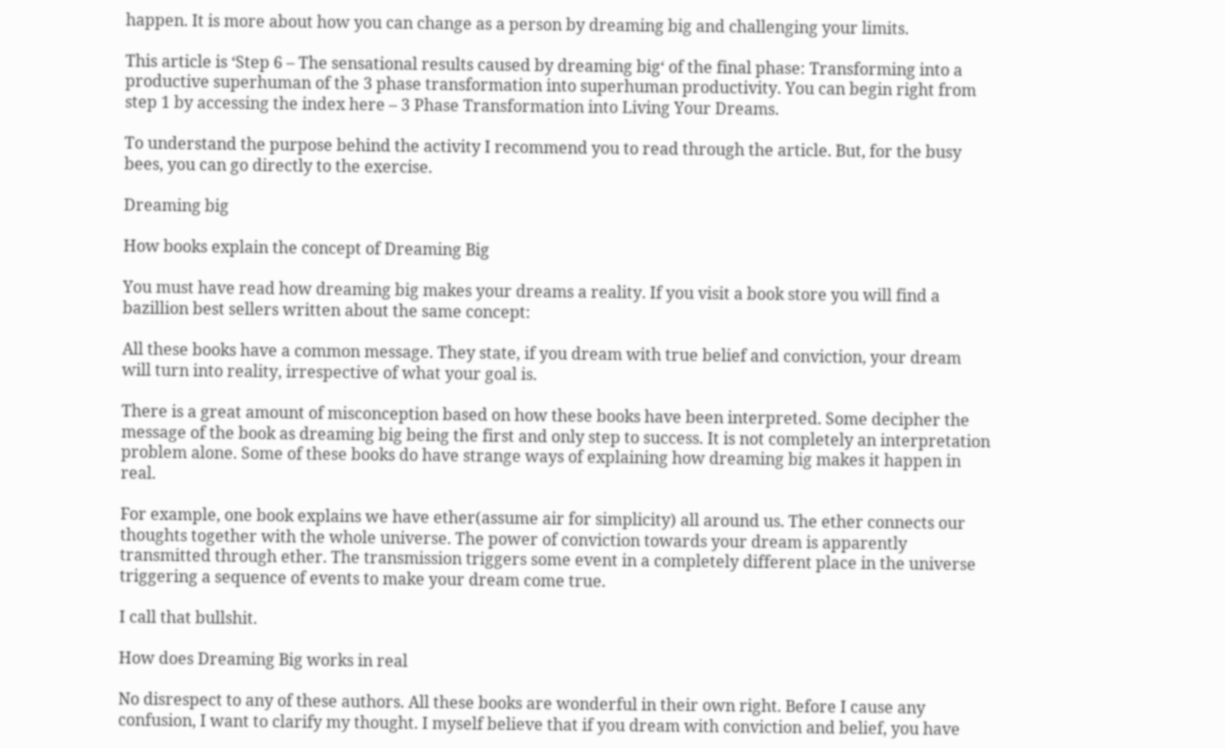happen. It is more about how you can change as a person by dreaming big and challenging your limits.

This article is ‘Step 6 – The sensational results caused by dreaming big‘ of the final phase: Transforming into a productive superhuman of the 3 phase transformation into superhuman productivity. You can begin right from step 1 by accessing the index here – 3 Phase Transformation into Living Your Dreams.

To understand the purpose behind the activity I recommend you to read through the article. But, for the busy bees, you can go directly to the exercise.

Dreaming big

How books explain the concept of Dreaming Big

You must have read how dreaming big makes your dreams a reality. If you visit a book store you will find a bazillion best sellers written about the same concept:

All these books have a common message. They state, if you dream with true belief and conviction, your dream will turn into reality, irrespective of what your goal is.

There is a great amount of misconception based on how these books have been interpreted. Some decipher the message of the book as dreaming big being the first and only step to success. It is not completely an interpretation problem alone. Some of these books do have strange ways of explaining how dreaming big makes it happen in real.

For example, one book explains we have ether(assume air for simplicity) all around us. The ether connects our thoughts together with the whole universe. The power of conviction towards your dream is apparently transmitted through ether. The transmission triggers some event in a completely different place in the universe triggering a sequence of events to make your dream come true.

I call that bullshit.

How does Dreaming Big works in real

No disrespect to any of these authors. All these books are wonderful in their own right. Before I cause any confusion, I want to clarify my thought. I myself believe that if you dream with conviction and belief, you have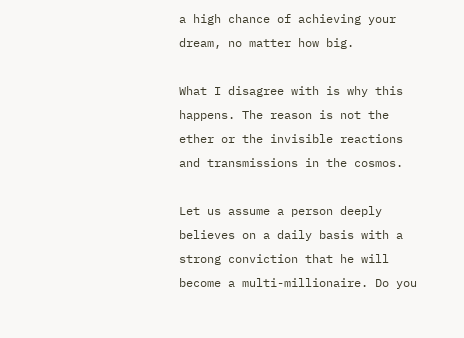a high chance of achieving your dream, no matter how big.

What I disagree with is why this happens. The reason is not the ether or the invisible reactions and transmissions in the cosmos.

Let us assume a person deeply believes on a daily basis with a strong conviction that he will become a multi-millionaire. Do you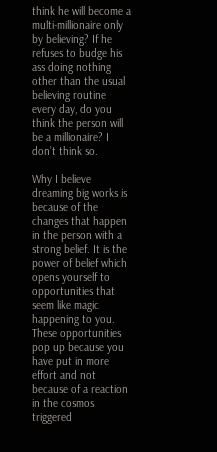think he will become a multi-millionaire only by believing? If he refuses to budge his ass doing nothing other than the usual believing routine every day, do you think the person will be a millionaire? I don’t think so.

Why I believe dreaming big works is because of the changes that happen in the person with a strong belief. It is the power of belief which opens yourself to opportunities that seem like magic happening to you. These opportunities pop up because you have put in more effort and not because of a reaction in the cosmos triggered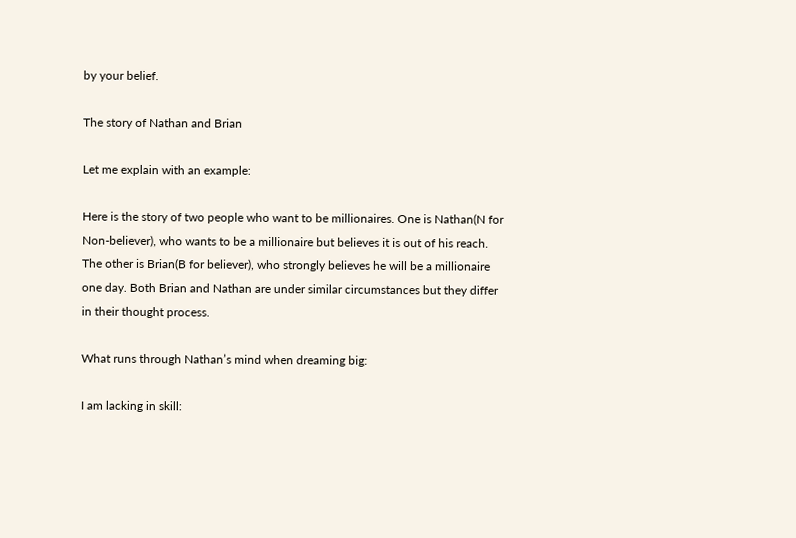by your belief.

The story of Nathan and Brian

Let me explain with an example:

Here is the story of two people who want to be millionaires. One is Nathan(N for Non-believer), who wants to be a millionaire but believes it is out of his reach. The other is Brian(B for believer), who strongly believes he will be a millionaire one day. Both Brian and Nathan are under similar circumstances but they differ in their thought process.

What runs through Nathan’s mind when dreaming big:

I am lacking in skill: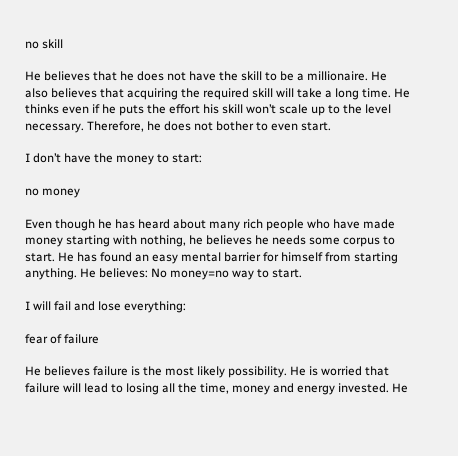no skill

He believes that he does not have the skill to be a millionaire. He also believes that acquiring the required skill will take a long time. He thinks even if he puts the effort his skill won’t scale up to the level necessary. Therefore, he does not bother to even start.

I don’t have the money to start:

no money

Even though he has heard about many rich people who have made money starting with nothing, he believes he needs some corpus to start. He has found an easy mental barrier for himself from starting anything. He believes: No money=no way to start.

I will fail and lose everything:

fear of failure

He believes failure is the most likely possibility. He is worried that failure will lead to losing all the time, money and energy invested. He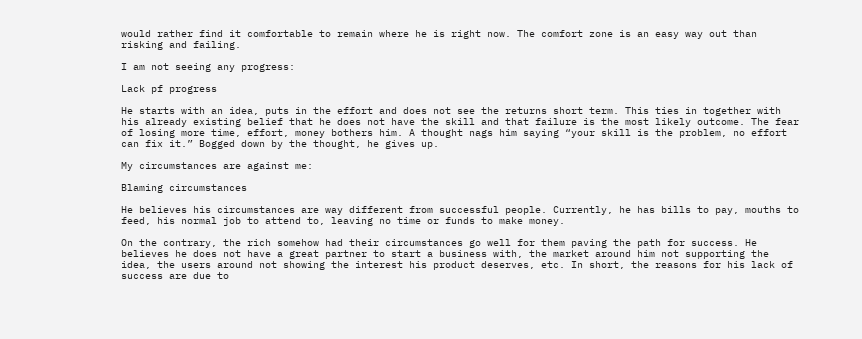would rather find it comfortable to remain where he is right now. The comfort zone is an easy way out than risking and failing.

I am not seeing any progress:

Lack pf progress

He starts with an idea, puts in the effort and does not see the returns short term. This ties in together with his already existing belief that he does not have the skill and that failure is the most likely outcome. The fear of losing more time, effort, money bothers him. A thought nags him saying “your skill is the problem, no effort can fix it.” Bogged down by the thought, he gives up.

My circumstances are against me:

Blaming circumstances

He believes his circumstances are way different from successful people. Currently, he has bills to pay, mouths to feed, his normal job to attend to, leaving no time or funds to make money.

On the contrary, the rich somehow had their circumstances go well for them paving the path for success. He believes he does not have a great partner to start a business with, the market around him not supporting the idea, the users around not showing the interest his product deserves, etc. In short, the reasons for his lack of success are due to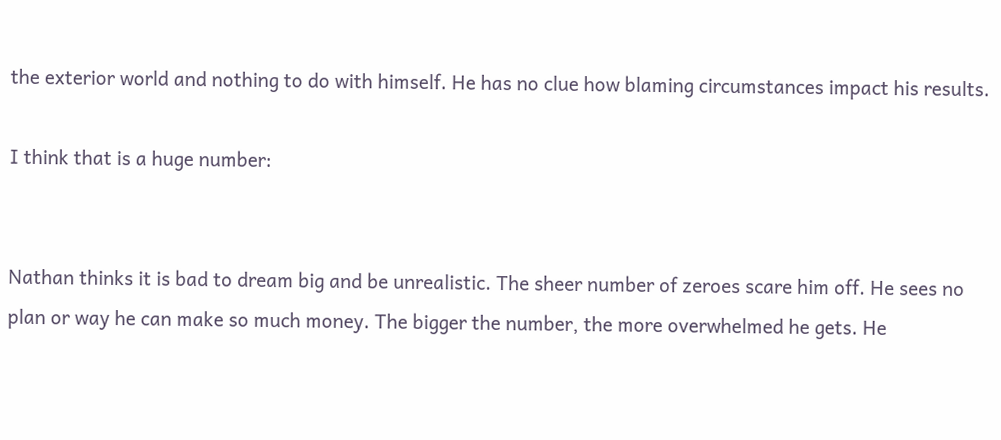the exterior world and nothing to do with himself. He has no clue how blaming circumstances impact his results.

I think that is a huge number:


Nathan thinks it is bad to dream big and be unrealistic. The sheer number of zeroes scare him off. He sees no plan or way he can make so much money. The bigger the number, the more overwhelmed he gets. He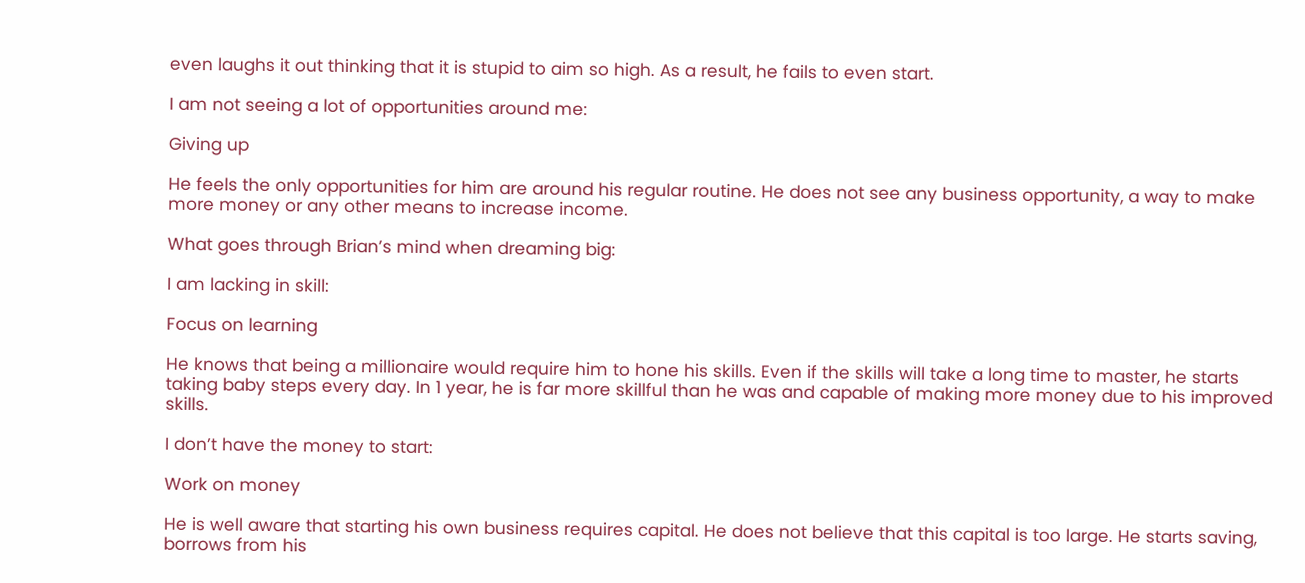even laughs it out thinking that it is stupid to aim so high. As a result, he fails to even start.

I am not seeing a lot of opportunities around me:

Giving up

He feels the only opportunities for him are around his regular routine. He does not see any business opportunity, a way to make more money or any other means to increase income.

What goes through Brian’s mind when dreaming big:

I am lacking in skill:

Focus on learning

He knows that being a millionaire would require him to hone his skills. Even if the skills will take a long time to master, he starts taking baby steps every day. In 1 year, he is far more skillful than he was and capable of making more money due to his improved skills.

I don’t have the money to start:

Work on money

He is well aware that starting his own business requires capital. He does not believe that this capital is too large. He starts saving, borrows from his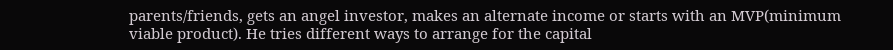parents/friends, gets an angel investor, makes an alternate income or starts with an MVP(minimum viable product). He tries different ways to arrange for the capital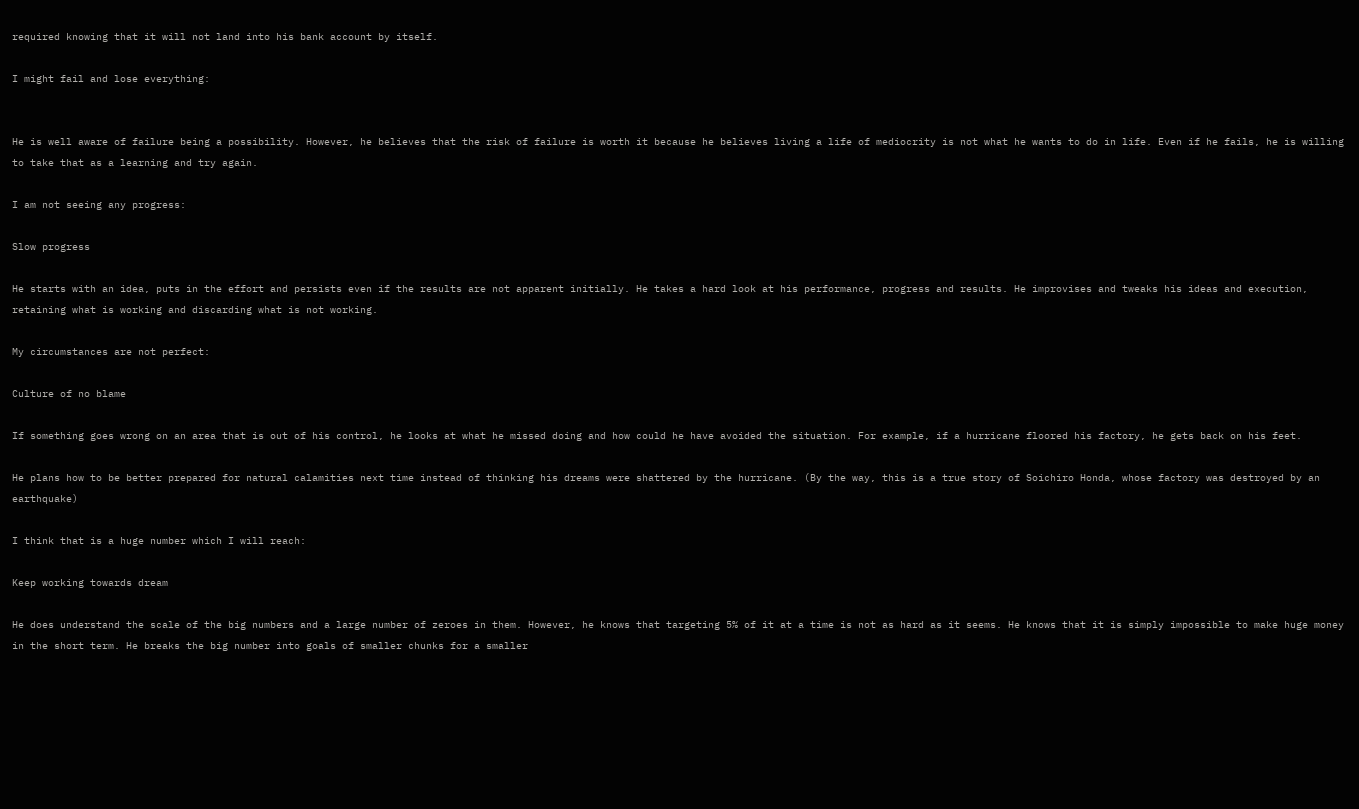required knowing that it will not land into his bank account by itself.

I might fail and lose everything:


He is well aware of failure being a possibility. However, he believes that the risk of failure is worth it because he believes living a life of mediocrity is not what he wants to do in life. Even if he fails, he is willing to take that as a learning and try again.

I am not seeing any progress:

Slow progress

He starts with an idea, puts in the effort and persists even if the results are not apparent initially. He takes a hard look at his performance, progress and results. He improvises and tweaks his ideas and execution, retaining what is working and discarding what is not working.

My circumstances are not perfect:

Culture of no blame

If something goes wrong on an area that is out of his control, he looks at what he missed doing and how could he have avoided the situation. For example, if a hurricane floored his factory, he gets back on his feet.

He plans how to be better prepared for natural calamities next time instead of thinking his dreams were shattered by the hurricane. (By the way, this is a true story of Soichiro Honda, whose factory was destroyed by an earthquake)

I think that is a huge number which I will reach:

Keep working towards dream

He does understand the scale of the big numbers and a large number of zeroes in them. However, he knows that targeting 5% of it at a time is not as hard as it seems. He knows that it is simply impossible to make huge money in the short term. He breaks the big number into goals of smaller chunks for a smaller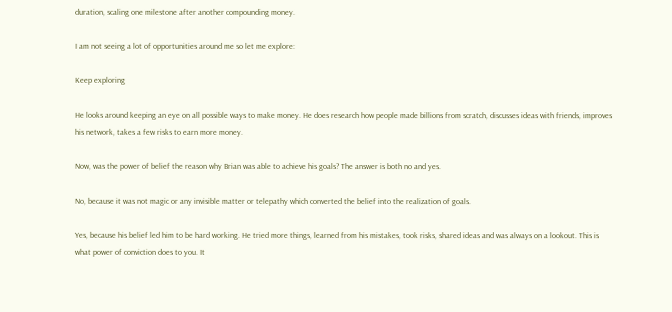duration, scaling one milestone after another compounding money.

I am not seeing a lot of opportunities around me so let me explore:

Keep exploring

He looks around keeping an eye on all possible ways to make money. He does research how people made billions from scratch, discusses ideas with friends, improves his network, takes a few risks to earn more money.

Now, was the power of belief the reason why Brian was able to achieve his goals? The answer is both no and yes.

No, because it was not magic or any invisible matter or telepathy which converted the belief into the realization of goals.

Yes, because his belief led him to be hard working. He tried more things, learned from his mistakes, took risks, shared ideas and was always on a lookout. This is what power of conviction does to you. It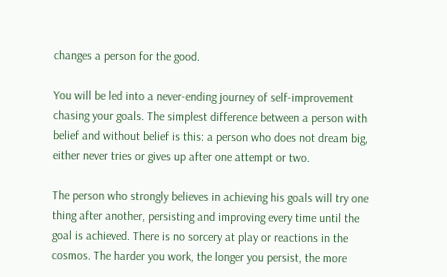changes a person for the good.

You will be led into a never-ending journey of self-improvement chasing your goals. The simplest difference between a person with belief and without belief is this: a person who does not dream big, either never tries or gives up after one attempt or two.

The person who strongly believes in achieving his goals will try one thing after another, persisting and improving every time until the goal is achieved. There is no sorcery at play or reactions in the cosmos. The harder you work, the longer you persist, the more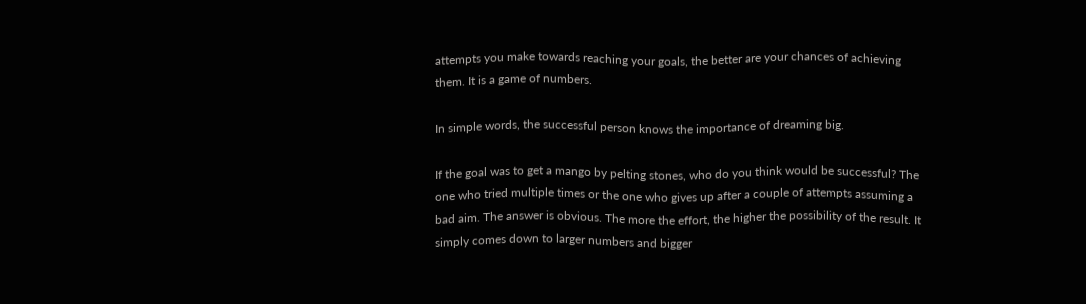attempts you make towards reaching your goals, the better are your chances of achieving them. It is a game of numbers.

In simple words, the successful person knows the importance of dreaming big.

If the goal was to get a mango by pelting stones, who do you think would be successful? The one who tried multiple times or the one who gives up after a couple of attempts assuming a bad aim. The answer is obvious. The more the effort, the higher the possibility of the result. It simply comes down to larger numbers and bigger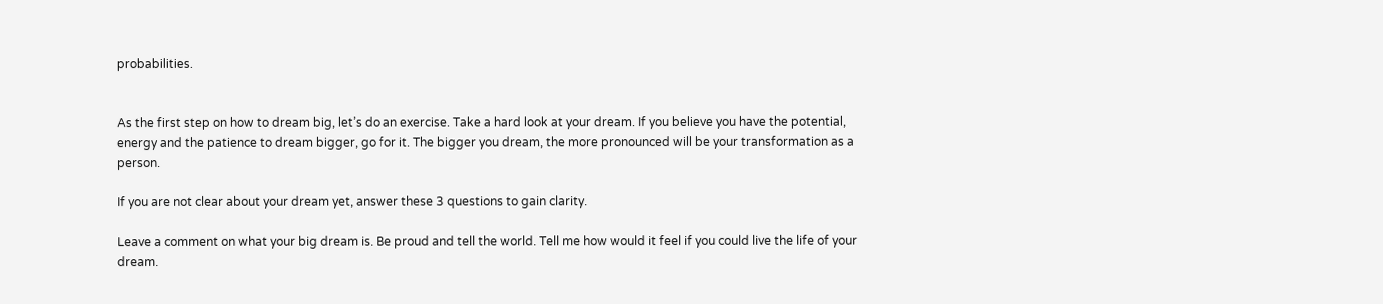probabilities.


As the first step on how to dream big, let’s do an exercise. Take a hard look at your dream. If you believe you have the potential, energy and the patience to dream bigger, go for it. The bigger you dream, the more pronounced will be your transformation as a person.

If you are not clear about your dream yet, answer these 3 questions to gain clarity.

Leave a comment on what your big dream is. Be proud and tell the world. Tell me how would it feel if you could live the life of your dream.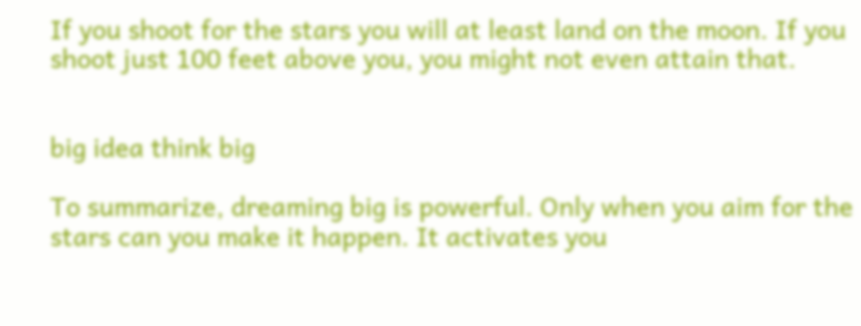If you shoot for the stars you will at least land on the moon. If you shoot just 100 feet above you, you might not even attain that.


big idea think big

To summarize, dreaming big is powerful. Only when you aim for the stars can you make it happen. It activates you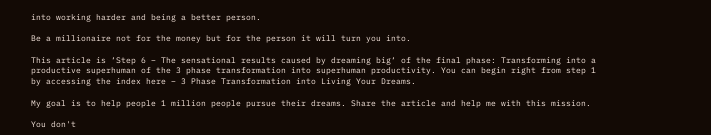into working harder and being a better person.

Be a millionaire not for the money but for the person it will turn you into.

This article is ‘Step 6 – The sensational results caused by dreaming big‘ of the final phase: Transforming into a productive superhuman of the 3 phase transformation into superhuman productivity. You can begin right from step 1 by accessing the index here – 3 Phase Transformation into Living Your Dreams.

My goal is to help people 1 million people pursue their dreams. Share the article and help me with this mission.

You don't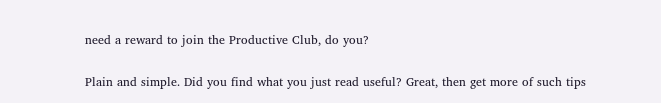need a reward to join the Productive Club, do you?

Plain and simple. Did you find what you just read useful? Great, then get more of such tips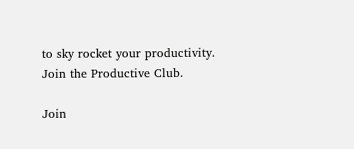to sky rocket your productivity. Join the Productive Club.

Join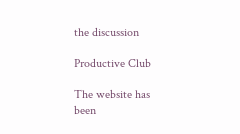the discussion

Productive Club

The website has been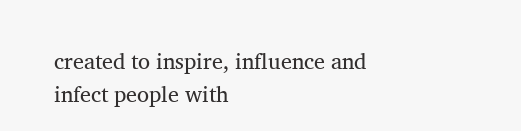created to inspire, influence and infect people with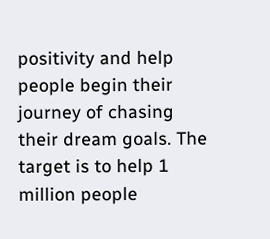positivity and help people begin their journey of chasing their dream goals. The target is to help 1 million people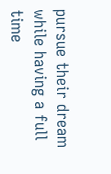pursue their dream while having a full time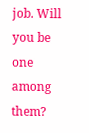job. Will you be one among them?